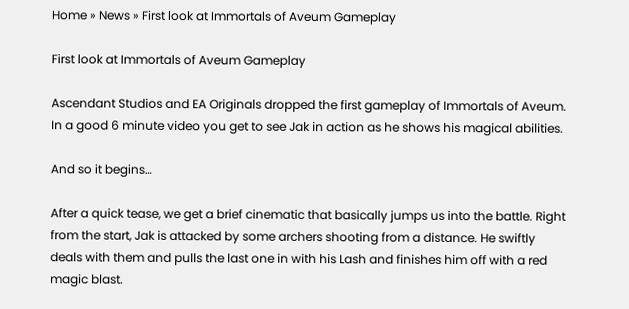Home » News » First look at Immortals of Aveum Gameplay

First look at Immortals of Aveum Gameplay

Ascendant Studios and EA Originals dropped the first gameplay of Immortals of Aveum. In a good 6 minute video you get to see Jak in action as he shows his magical abilities.

And so it begins…

After a quick tease, we get a brief cinematic that basically jumps us into the battle. Right from the start, Jak is attacked by some archers shooting from a distance. He swiftly deals with them and pulls the last one in with his Lash and finishes him off with a red magic blast.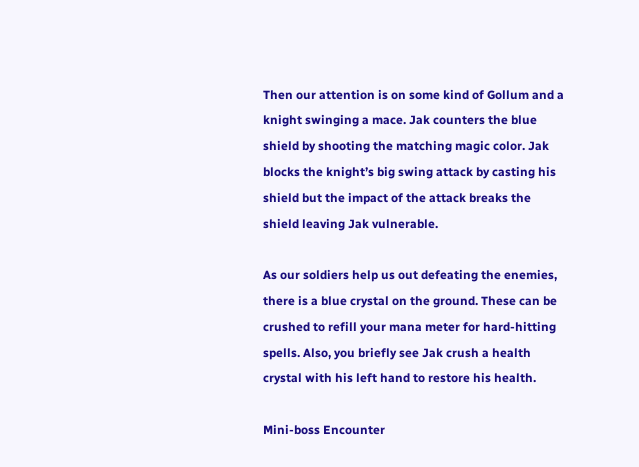Then our attention is on some kind of Gollum and a knight swinging a mace. Jak counters the blue shield by shooting the matching magic color. Jak blocks the knight’s big swing attack by casting his shield but the impact of the attack breaks the shield leaving Jak vulnerable.

As our soldiers help us out defeating the enemies, there is a blue crystal on the ground. These can be crushed to refill your mana meter for hard-hitting spells. Also, you briefly see Jak crush a health crystal with his left hand to restore his health.

Mini-boss Encounter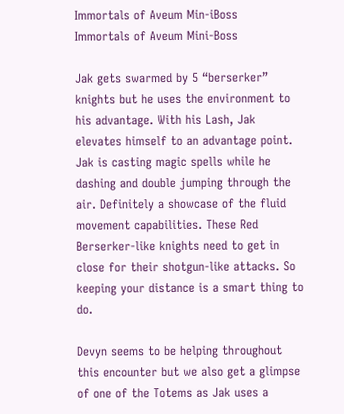Immortals of Aveum Min-iBoss
Immortals of Aveum Mini-Boss

Jak gets swarmed by 5 “berserker” knights but he uses the environment to his advantage. With his Lash, Jak elevates himself to an advantage point. Jak is casting magic spells while he dashing and double jumping through the air. Definitely a showcase of the fluid movement capabilities. These Red Berserker-like knights need to get in close for their shotgun-like attacks. So keeping your distance is a smart thing to do.

Devyn seems to be helping throughout this encounter but we also get a glimpse of one of the Totems as Jak uses a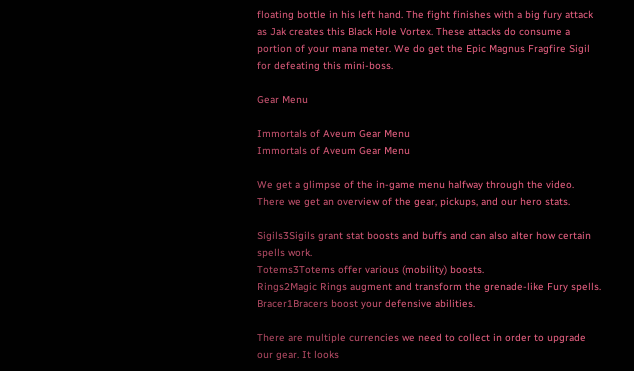floating bottle in his left hand. The fight finishes with a big fury attack as Jak creates this Black Hole Vortex. These attacks do consume a portion of your mana meter. We do get the Epic Magnus Fragfire Sigil for defeating this mini-boss.

Gear Menu

Immortals of Aveum Gear Menu
Immortals of Aveum Gear Menu

We get a glimpse of the in-game menu halfway through the video. There we get an overview of the gear, pickups, and our hero stats.

Sigils3Sigils grant stat boosts and buffs and can also alter how certain spells work.
Totems3Totems offer various (mobility) boosts.
Rings2Magic Rings augment and transform the grenade-like Fury spells.
Bracer1Bracers boost your defensive abilities.

There are multiple currencies we need to collect in order to upgrade our gear. It looks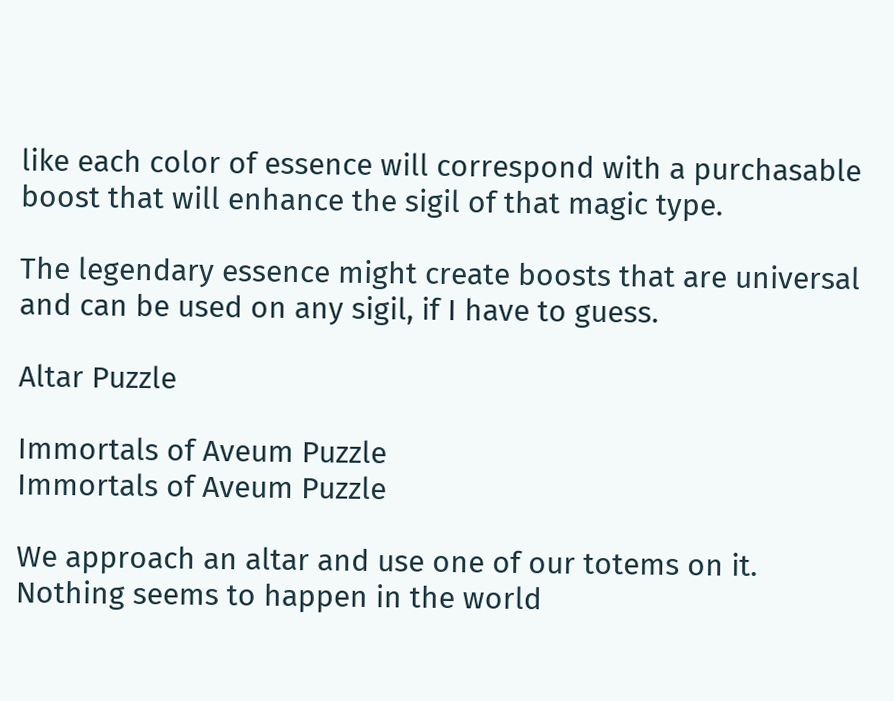like each color of essence will correspond with a purchasable boost that will enhance the sigil of that magic type.

The legendary essence might create boosts that are universal and can be used on any sigil, if I have to guess.

Altar Puzzle

Immortals of Aveum Puzzle
Immortals of Aveum Puzzle

We approach an altar and use one of our totems on it. Nothing seems to happen in the world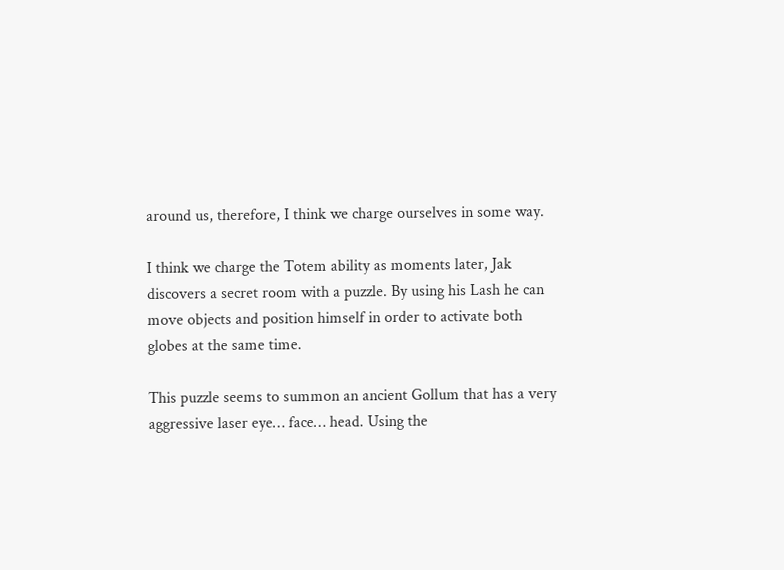around us, therefore, I think we charge ourselves in some way.

I think we charge the Totem ability as moments later, Jak discovers a secret room with a puzzle. By using his Lash he can move objects and position himself in order to activate both globes at the same time.

This puzzle seems to summon an ancient Gollum that has a very aggressive laser eye… face… head. Using the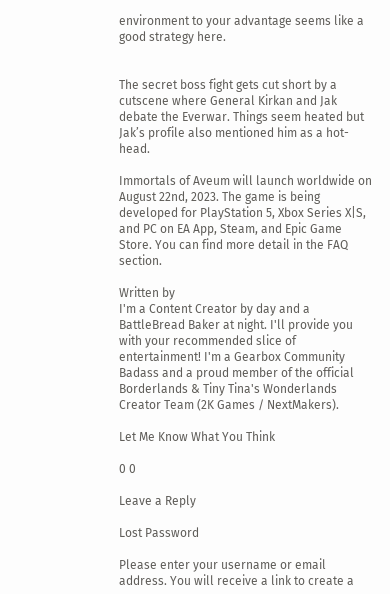environment to your advantage seems like a good strategy here.


The secret boss fight gets cut short by a cutscene where General Kirkan and Jak debate the Everwar. Things seem heated but Jak’s profile also mentioned him as a hot-head.

Immortals of Aveum will launch worldwide on August 22nd, 2023. The game is being developed for PlayStation 5, Xbox Series X|S, and PC on EA App, Steam, and Epic Game Store. You can find more detail in the FAQ section.

Written by
I'm a Content Creator by day and a BattleBread Baker at night. I'll provide you with your recommended slice of entertainment! I'm a Gearbox Community Badass and a proud member of the official Borderlands & Tiny Tina's Wonderlands Creator Team (2K Games / NextMakers).

Let Me Know What You Think

0 0

Leave a Reply

Lost Password

Please enter your username or email address. You will receive a link to create a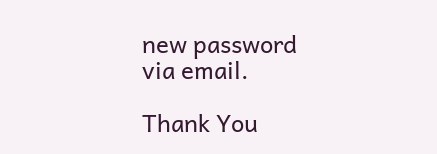new password via email.

Thank You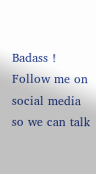Badass !
Follow me on social media so we can talk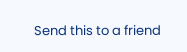Send this to a friend